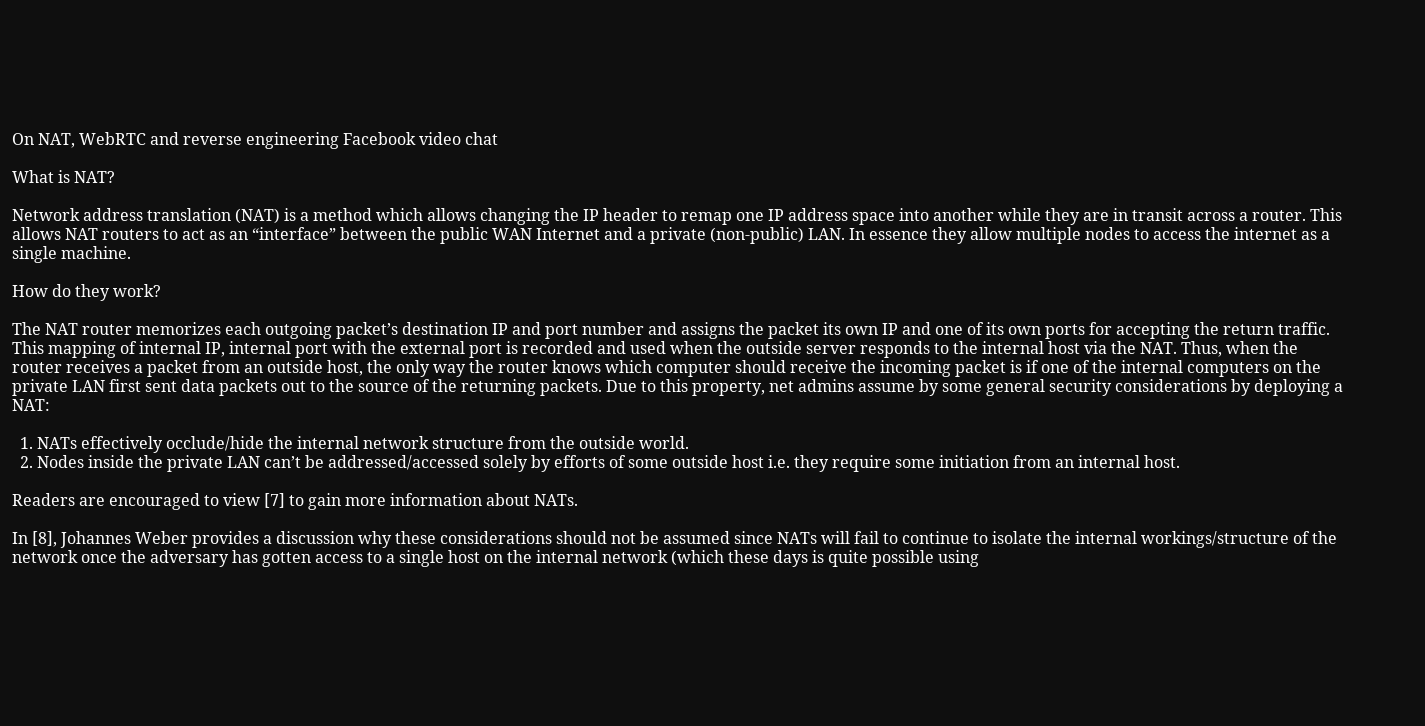On NAT, WebRTC and reverse engineering Facebook video chat

What is NAT?

Network address translation (NAT) is a method which allows changing the IP header to remap one IP address space into another while they are in transit across a router. This allows NAT routers to act as an “interface” between the public WAN Internet and a private (non-public) LAN. In essence they allow multiple nodes to access the internet as a single machine.

How do they work?

The NAT router memorizes each outgoing packet’s destination IP and port number and assigns the packet its own IP and one of its own ports for accepting the return traffic. This mapping of internal IP, internal port with the external port is recorded and used when the outside server responds to the internal host via the NAT. Thus, when the router receives a packet from an outside host, the only way the router knows which computer should receive the incoming packet is if one of the internal computers on the private LAN first sent data packets out to the source of the returning packets. Due to this property, net admins assume by some general security considerations by deploying a NAT:

  1. NATs effectively occlude/hide the internal network structure from the outside world.
  2. Nodes inside the private LAN can’t be addressed/accessed solely by efforts of some outside host i.e. they require some initiation from an internal host.

Readers are encouraged to view [7] to gain more information about NATs.

In [8], Johannes Weber provides a discussion why these considerations should not be assumed since NATs will fail to continue to isolate the internal workings/structure of the network once the adversary has gotten access to a single host on the internal network (which these days is quite possible using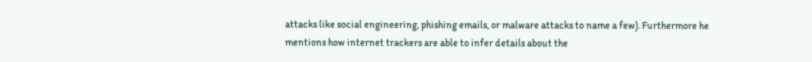attacks like social engineering, phishing emails, or malware attacks to name a few). Furthermore he mentions how internet trackers are able to infer details about the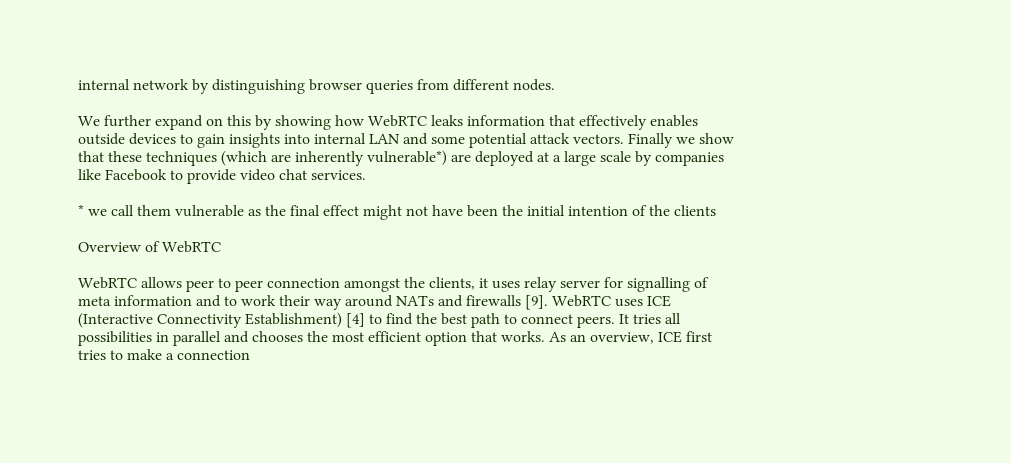internal network by distinguishing browser queries from different nodes.

We further expand on this by showing how WebRTC leaks information that effectively enables outside devices to gain insights into internal LAN and some potential attack vectors. Finally we show that these techniques (which are inherently vulnerable*) are deployed at a large scale by companies like Facebook to provide video chat services.

* we call them vulnerable as the final effect might not have been the initial intention of the clients

Overview of WebRTC

WebRTC allows peer to peer connection amongst the clients, it uses relay server for signalling of meta information and to work their way around NATs and firewalls [9]. WebRTC uses ICE (Interactive Connectivity Establishment) [4] to find the best path to connect peers. It tries all possibilities in parallel and chooses the most efficient option that works. As an overview, ICE first tries to make a connection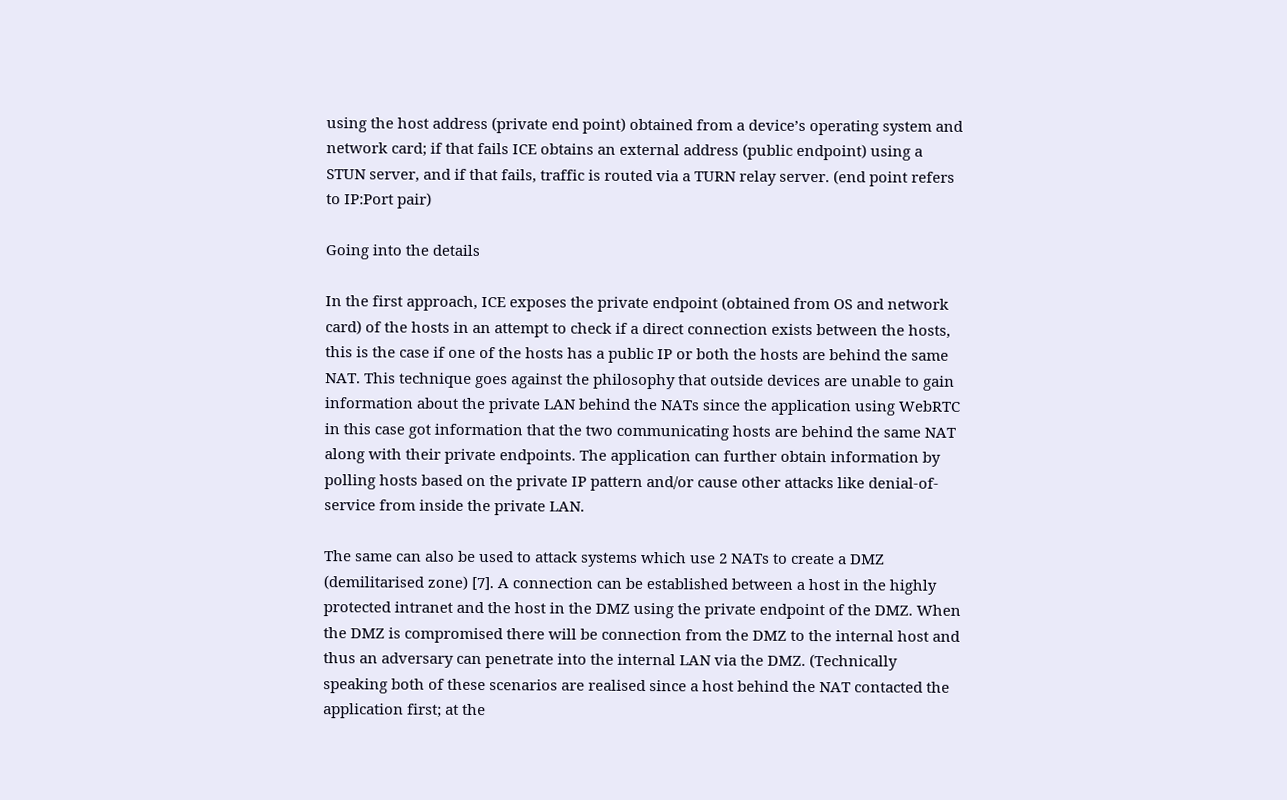using the host address (private end point) obtained from a device’s operating system and network card; if that fails ICE obtains an external address (public endpoint) using a STUN server, and if that fails, traffic is routed via a TURN relay server. (end point refers to IP:Port pair)

Going into the details

In the first approach, ICE exposes the private endpoint (obtained from OS and network card) of the hosts in an attempt to check if a direct connection exists between the hosts, this is the case if one of the hosts has a public IP or both the hosts are behind the same NAT. This technique goes against the philosophy that outside devices are unable to gain information about the private LAN behind the NATs since the application using WebRTC in this case got information that the two communicating hosts are behind the same NAT along with their private endpoints. The application can further obtain information by polling hosts based on the private IP pattern and/or cause other attacks like denial-of-service from inside the private LAN.

The same can also be used to attack systems which use 2 NATs to create a DMZ (demilitarised zone) [7]. A connection can be established between a host in the highly protected intranet and the host in the DMZ using the private endpoint of the DMZ. When the DMZ is compromised there will be connection from the DMZ to the internal host and thus an adversary can penetrate into the internal LAN via the DMZ. (Technically speaking both of these scenarios are realised since a host behind the NAT contacted the application first; at the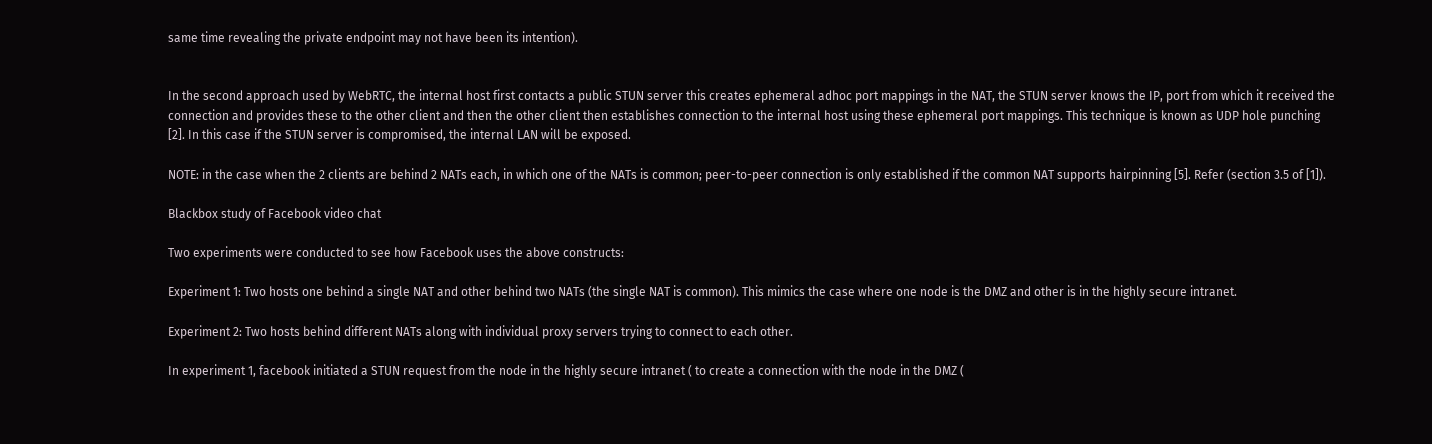same time revealing the private endpoint may not have been its intention).


In the second approach used by WebRTC, the internal host first contacts a public STUN server this creates ephemeral adhoc port mappings in the NAT, the STUN server knows the IP, port from which it received the connection and provides these to the other client and then the other client then establishes connection to the internal host using these ephemeral port mappings. This technique is known as UDP hole punching [2]. In this case if the STUN server is compromised, the internal LAN will be exposed.

NOTE: in the case when the 2 clients are behind 2 NATs each, in which one of the NATs is common; peer-to-peer connection is only established if the common NAT supports hairpinning [5]. Refer (section 3.5 of [1]).

Blackbox study of Facebook video chat

Two experiments were conducted to see how Facebook uses the above constructs:

Experiment 1: Two hosts one behind a single NAT and other behind two NATs (the single NAT is common). This mimics the case where one node is the DMZ and other is in the highly secure intranet.

Experiment 2: Two hosts behind different NATs along with individual proxy servers trying to connect to each other.

In experiment 1, facebook initiated a STUN request from the node in the highly secure intranet ( to create a connection with the node in the DMZ (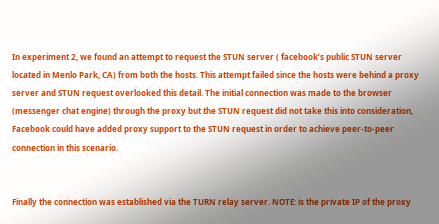In experiment 2, we found an attempt to request the STUN server ( facebook’s public STUN server located in Menlo Park, CA) from both the hosts. This attempt failed since the hosts were behind a proxy server and STUN request overlooked this detail. The initial connection was made to the browser (messenger chat engine) through the proxy but the STUN request did not take this into consideration, Facebook could have added proxy support to the STUN request in order to achieve peer-to-peer connection in this scenario.


Finally the connection was established via the TURN relay server. NOTE: is the private IP of the proxy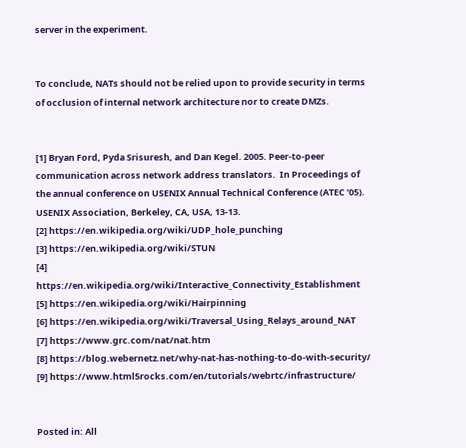server in the experiment.


To conclude, NATs should not be relied upon to provide security in terms of occlusion of internal network architecture nor to create DMZs.


[1] Bryan Ford, Pyda Srisuresh, and Dan Kegel. 2005. Peer-to-peer communication across network address translators.  In Proceedings of the annual conference on USENIX Annual Technical Conference (ATEC ’05). USENIX Association, Berkeley, CA, USA, 13-13.
[2] https://en.wikipedia.org/wiki/UDP_hole_punching
[3] https://en.wikipedia.org/wiki/STUN
[4] https://en.wikipedia.org/wiki/Interactive_Connectivity_Establishment
[5] https://en.wikipedia.org/wiki/Hairpinning
[6] https://en.wikipedia.org/wiki/Traversal_Using_Relays_around_NAT
[7] https://www.grc.com/nat/nat.htm
[8] https://blog.webernetz.net/why-nat-has-nothing-to-do-with-security/
[9] https://www.html5rocks.com/en/tutorials/webrtc/infrastructure/


Posted in: All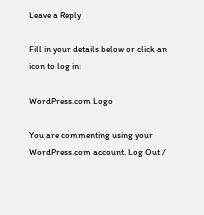Leave a Reply

Fill in your details below or click an icon to log in:

WordPress.com Logo

You are commenting using your WordPress.com account. Log Out /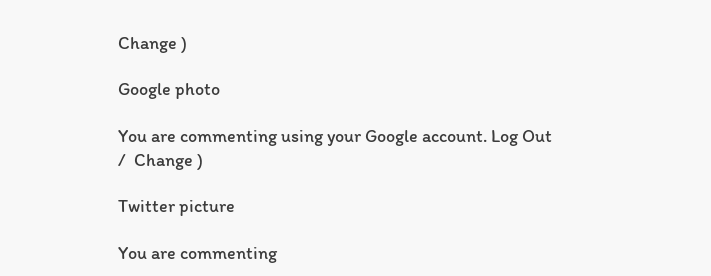Change )

Google photo

You are commenting using your Google account. Log Out /  Change )

Twitter picture

You are commenting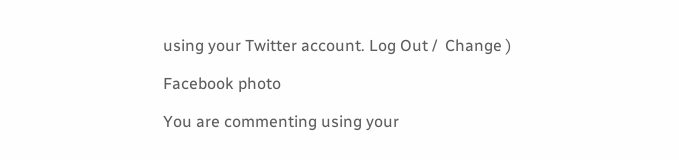using your Twitter account. Log Out /  Change )

Facebook photo

You are commenting using your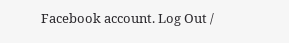Facebook account. Log Out /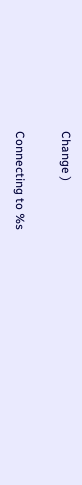Change )

Connecting to %s